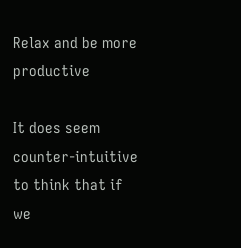Relax and be more productive

It does seem counter-intuitive to think that if we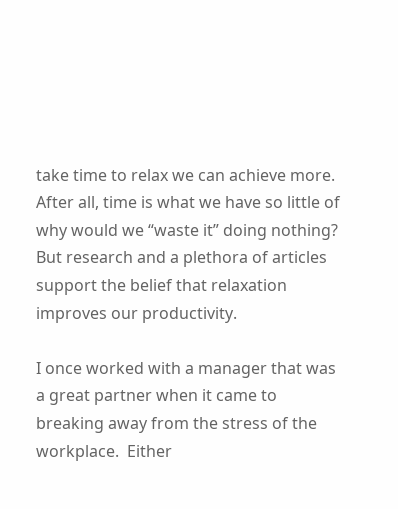take time to relax we can achieve more.  After all, time is what we have so little of why would we “waste it” doing nothing? But research and a plethora of articles support the belief that relaxation improves our productivity.

I once worked with a manager that was a great partner when it came to breaking away from the stress of the workplace.  Either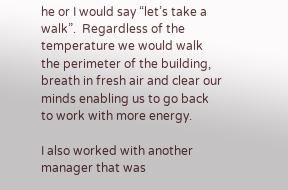he or I would say “let’s take a walk”.  Regardless of the temperature we would walk the perimeter of the building, breath in fresh air and clear our minds enabling us to go back to work with more energy.

I also worked with another manager that was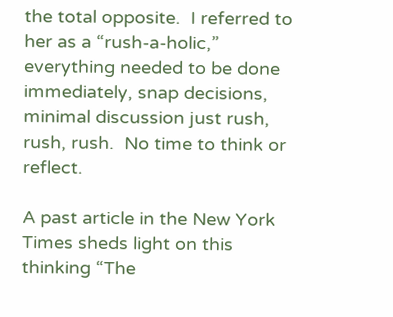the total opposite.  I referred to her as a “rush-a-holic,” everything needed to be done immediately, snap decisions, minimal discussion just rush, rush, rush.  No time to think or reflect.

A past article in the New York Times sheds light on this thinking “The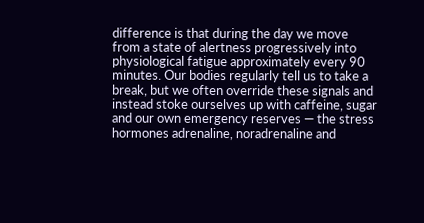difference is that during the day we move from a state of alertness progressively into physiological fatigue approximately every 90 minutes. Our bodies regularly tell us to take a break, but we often override these signals and instead stoke ourselves up with caffeine, sugar and our own emergency reserves — the stress hormones adrenaline, noradrenaline and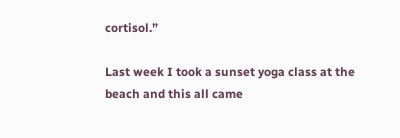cortisol.”

Last week I took a sunset yoga class at the beach and this all came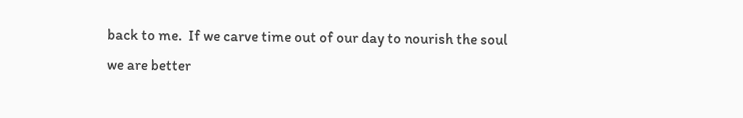back to me.  If we carve time out of our day to nourish the soul we are better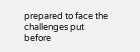prepared to face the challenges put before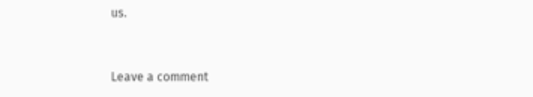us.


Leave a comment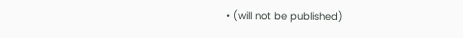• (will not be published)